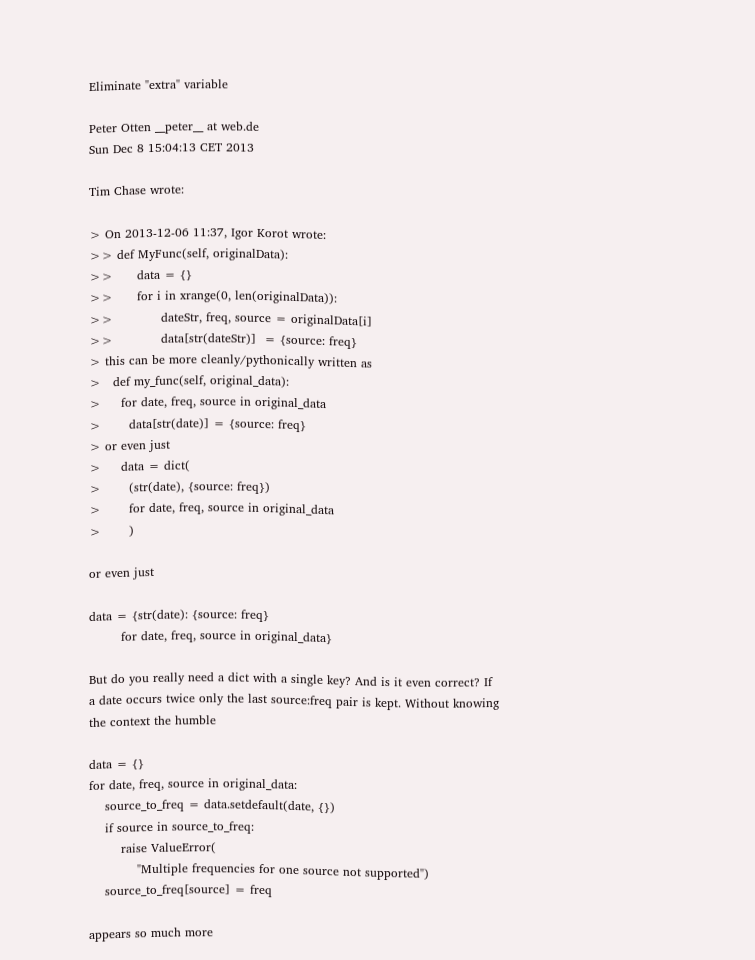Eliminate "extra" variable

Peter Otten __peter__ at web.de
Sun Dec 8 15:04:13 CET 2013

Tim Chase wrote:

> On 2013-12-06 11:37, Igor Korot wrote:
>> def MyFunc(self, originalData):
>>      data = {}
>>      for i in xrange(0, len(originalData)):
>>            dateStr, freq, source = originalData[i]
>>            data[str(dateStr)]  = {source: freq}
> this can be more cleanly/pythonically written as
>   def my_func(self, original_data):
>     for date, freq, source in original_data
>       data[str(date)] = {source: freq}
> or even just
>     data = dict(
>       (str(date), {source: freq})
>       for date, freq, source in original_data
>       )

or even just

data = {str(date): {source: freq}
        for date, freq, source in original_data}

But do you really need a dict with a single key? And is it even correct? If
a date occurs twice only the last source:freq pair is kept. Without knowing
the context the humble

data = {}
for date, freq, source in original_data:
    source_to_freq = data.setdefault(date, {})
    if source in source_to_freq:
        raise ValueError(
            "Multiple frequencies for one source not supported")
    source_to_freq[source] = freq

appears so much more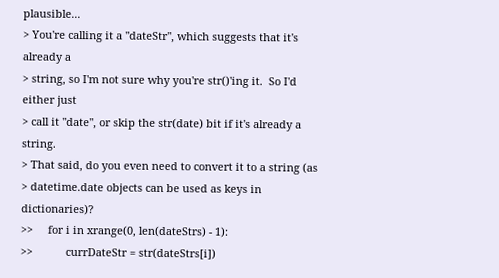plausible...
> You're calling it a "dateStr", which suggests that it's already a
> string, so I'm not sure why you're str()'ing it.  So I'd either just
> call it "date", or skip the str(date) bit if it's already a string.
> That said, do you even need to convert it to a string (as
> datetime.date objects can be used as keys in dictionaries)?
>>     for i in xrange(0, len(dateStrs) - 1):
>>           currDateStr = str(dateStrs[i])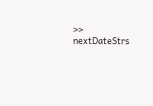>>           nextDateStrs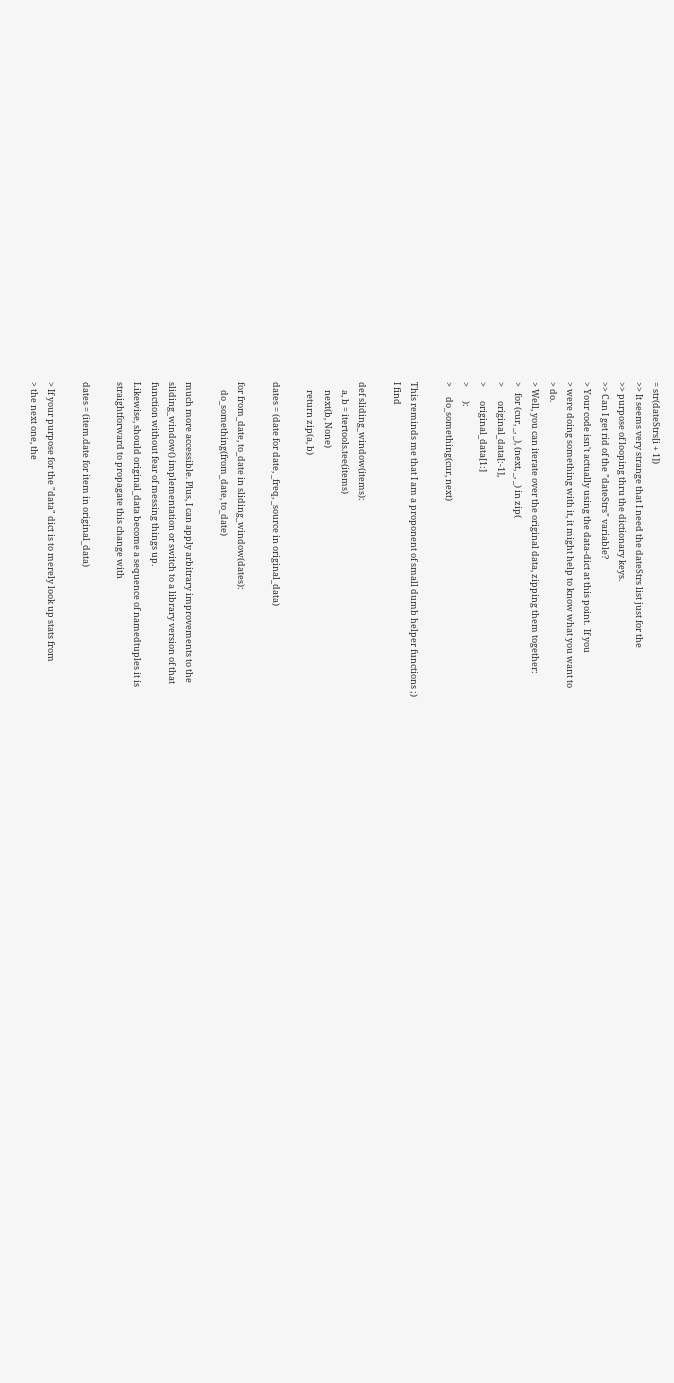= str(dateStrs[i + 1])
>> It seems very strange that I need the dateStrs list just for the
>> purpose of looping thru the dictionary keys.
>> Can I get rid of the "dateStrs" variable?
> Your code isn't actually using the data-dict at this point.  If you
> were doing something with it, it might help to know what you want to
> do.
> Well, you can iterate over the original data, zipping them together:
>   for (cur, _, _), (next, _, _) in zip(
>       original_data[:-1],
>       original_data[1:]
>       ):
>     do_something(cur, next)

This reminds me that I am a proponent of small dumb helper functions ;)
I find

def sliding_window(items):
    a, b = itertools.tee(items)
    next(b, None)
    return zip(a, b)

dates = (date for date, _freq, _source in original_data)

for from_date, to_date in sliding_window(dates):
    do_something(from_date, to_date)

much more accessible. Plus, I can apply arbitrary improvements to the
sliding_window() implementation or switch to a library version of that
function without fear of messing things up.
Likewise, should original_data become a sequence of namedtuples it is
straightforward to propagate this change with

dates = (item.date for item in original_data)

> If your purpose for the "data" dict is to merely look up stats from
> the next one, the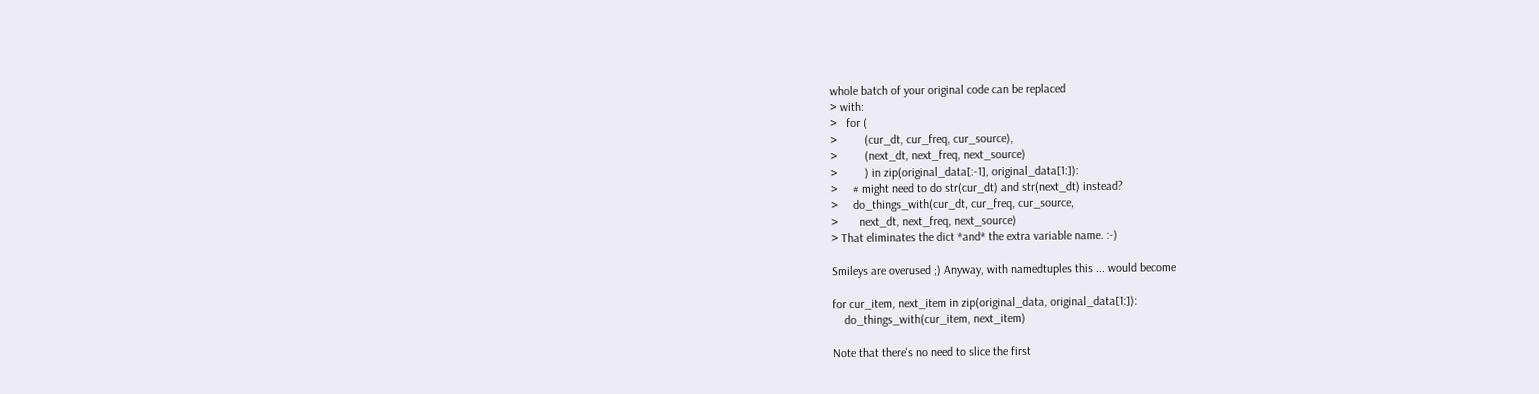whole batch of your original code can be replaced
> with:
>   for (
>         (cur_dt, cur_freq, cur_source),
>         (next_dt, next_freq, next_source)
>         ) in zip(original_data[:-1], original_data[1:]):
>     # might need to do str(cur_dt) and str(next_dt) instead?
>     do_things_with(cur_dt, cur_freq, cur_source,
>       next_dt, next_freq, next_source)
> That eliminates the dict *and* the extra variable name. :-)

Smileys are overused ;) Anyway, with namedtuples this ... would become

for cur_item, next_item in zip(original_data, original_data[1:]):
    do_things_with(cur_item, next_item)

Note that there's no need to slice the first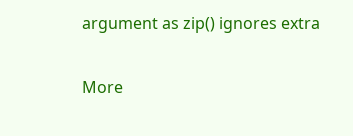argument as zip() ignores extra

More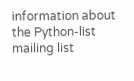information about the Python-list mailing list